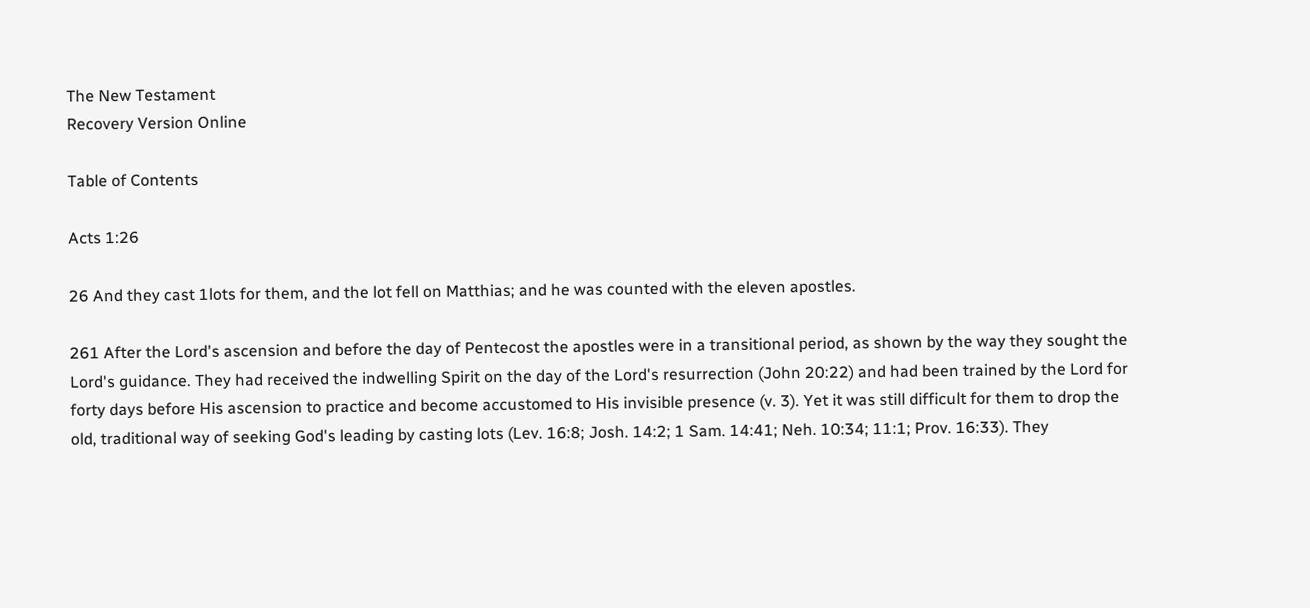The New Testament
Recovery Version Online

Table of Contents

Acts 1:26

26 And they cast 1lots for them, and the lot fell on Matthias; and he was counted with the eleven apostles.

261 After the Lord's ascension and before the day of Pentecost the apostles were in a transitional period, as shown by the way they sought the Lord's guidance. They had received the indwelling Spirit on the day of the Lord's resurrection (John 20:22) and had been trained by the Lord for forty days before His ascension to practice and become accustomed to His invisible presence (v. 3). Yet it was still difficult for them to drop the old, traditional way of seeking God's leading by casting lots (Lev. 16:8; Josh. 14:2; 1 Sam. 14:41; Neh. 10:34; 11:1; Prov. 16:33). They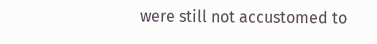were still not accustomed to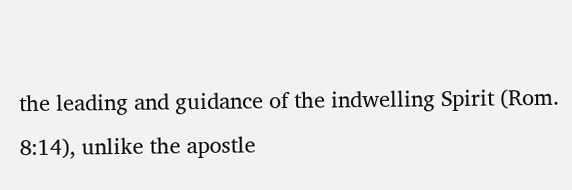the leading and guidance of the indwelling Spirit (Rom. 8:14), unlike the apostle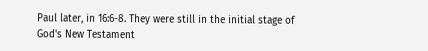Paul later, in 16:6-8. They were still in the initial stage of God's New Testament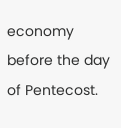economy before the day of Pentecost.